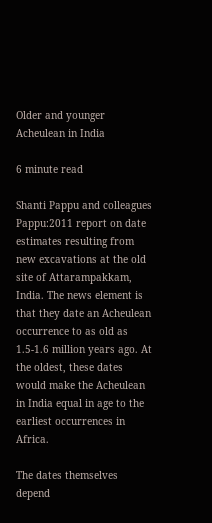Older and younger Acheulean in India

6 minute read

Shanti Pappu and colleagues Pappu:2011 report on date estimates resulting from new excavations at the old site of Attarampakkam, India. The news element is that they date an Acheulean occurrence to as old as 1.5-1.6 million years ago. At the oldest, these dates would make the Acheulean in India equal in age to the earliest occurrences in Africa.

The dates themselves depend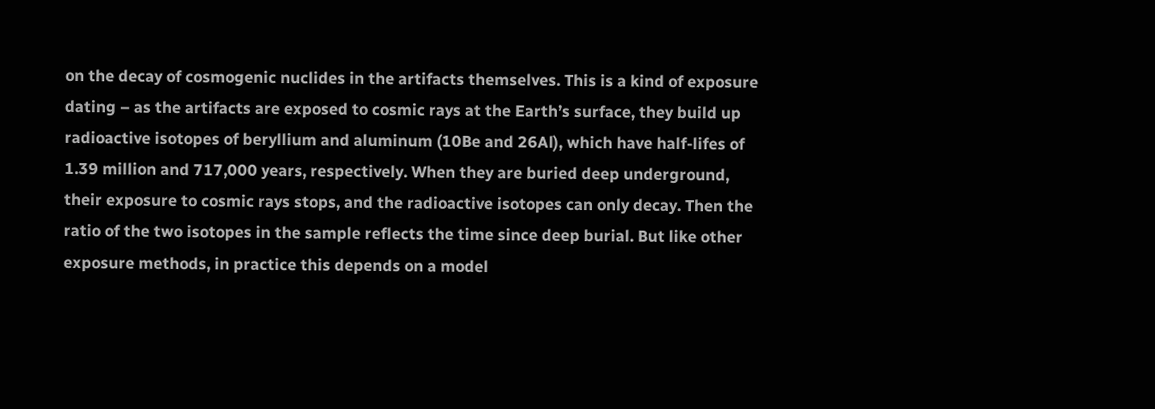on the decay of cosmogenic nuclides in the artifacts themselves. This is a kind of exposure dating – as the artifacts are exposed to cosmic rays at the Earth’s surface, they build up radioactive isotopes of beryllium and aluminum (10Be and 26Al), which have half-lifes of 1.39 million and 717,000 years, respectively. When they are buried deep underground, their exposure to cosmic rays stops, and the radioactive isotopes can only decay. Then the ratio of the two isotopes in the sample reflects the time since deep burial. But like other exposure methods, in practice this depends on a model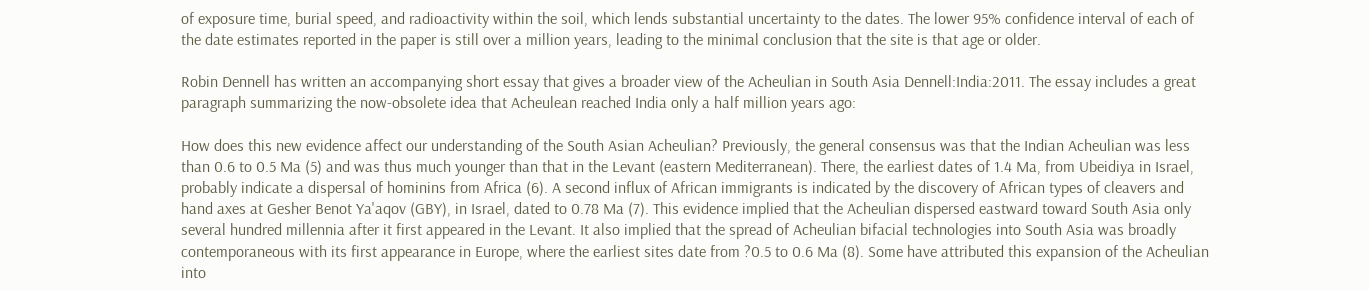of exposure time, burial speed, and radioactivity within the soil, which lends substantial uncertainty to the dates. The lower 95% confidence interval of each of the date estimates reported in the paper is still over a million years, leading to the minimal conclusion that the site is that age or older.

Robin Dennell has written an accompanying short essay that gives a broader view of the Acheulian in South Asia Dennell:India:2011. The essay includes a great paragraph summarizing the now-obsolete idea that Acheulean reached India only a half million years ago:

How does this new evidence affect our understanding of the South Asian Acheulian? Previously, the general consensus was that the Indian Acheulian was less than 0.6 to 0.5 Ma (5) and was thus much younger than that in the Levant (eastern Mediterranean). There, the earliest dates of 1.4 Ma, from Ubeidiya in Israel, probably indicate a dispersal of hominins from Africa (6). A second influx of African immigrants is indicated by the discovery of African types of cleavers and hand axes at Gesher Benot Ya'aqov (GBY), in Israel, dated to 0.78 Ma (7). This evidence implied that the Acheulian dispersed eastward toward South Asia only several hundred millennia after it first appeared in the Levant. It also implied that the spread of Acheulian bifacial technologies into South Asia was broadly contemporaneous with its first appearance in Europe, where the earliest sites date from ?0.5 to 0.6 Ma (8). Some have attributed this expansion of the Acheulian into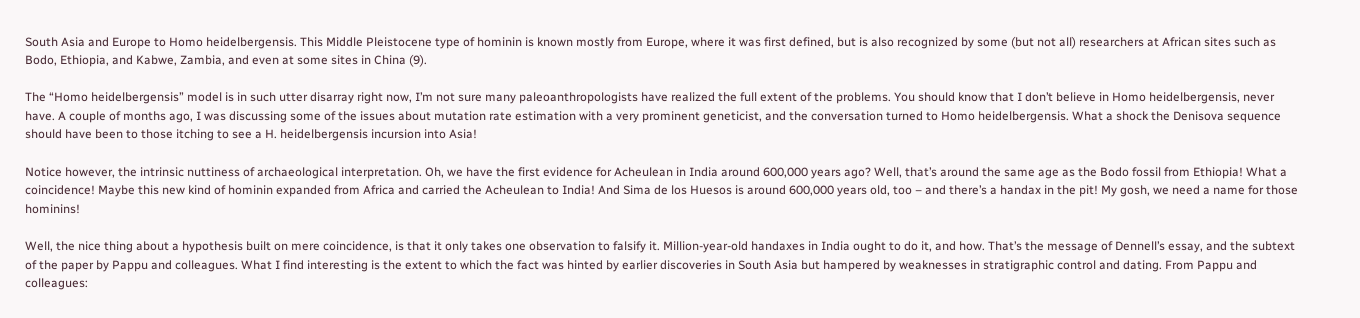South Asia and Europe to Homo heidelbergensis. This Middle Pleistocene type of hominin is known mostly from Europe, where it was first defined, but is also recognized by some (but not all) researchers at African sites such as Bodo, Ethiopia, and Kabwe, Zambia, and even at some sites in China (9).

The “Homo heidelbergensis” model is in such utter disarray right now, I’m not sure many paleoanthropologists have realized the full extent of the problems. You should know that I don’t believe in Homo heidelbergensis, never have. A couple of months ago, I was discussing some of the issues about mutation rate estimation with a very prominent geneticist, and the conversation turned to Homo heidelbergensis. What a shock the Denisova sequence should have been to those itching to see a H. heidelbergensis incursion into Asia!

Notice however, the intrinsic nuttiness of archaeological interpretation. Oh, we have the first evidence for Acheulean in India around 600,000 years ago? Well, that’s around the same age as the Bodo fossil from Ethiopia! What a coincidence! Maybe this new kind of hominin expanded from Africa and carried the Acheulean to India! And Sima de los Huesos is around 600,000 years old, too – and there’s a handax in the pit! My gosh, we need a name for those hominins!

Well, the nice thing about a hypothesis built on mere coincidence, is that it only takes one observation to falsify it. Million-year-old handaxes in India ought to do it, and how. That’s the message of Dennell’s essay, and the subtext of the paper by Pappu and colleagues. What I find interesting is the extent to which the fact was hinted by earlier discoveries in South Asia but hampered by weaknesses in stratigraphic control and dating. From Pappu and colleagues: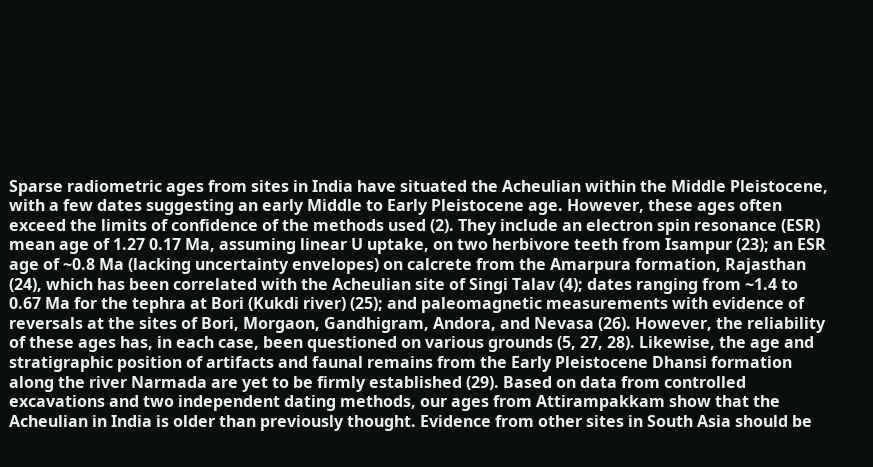Sparse radiometric ages from sites in India have situated the Acheulian within the Middle Pleistocene, with a few dates suggesting an early Middle to Early Pleistocene age. However, these ages often exceed the limits of confidence of the methods used (2). They include an electron spin resonance (ESR) mean age of 1.27 0.17 Ma, assuming linear U uptake, on two herbivore teeth from Isampur (23); an ESR age of ~0.8 Ma (lacking uncertainty envelopes) on calcrete from the Amarpura formation, Rajasthan (24), which has been correlated with the Acheulian site of Singi Talav (4); dates ranging from ~1.4 to 0.67 Ma for the tephra at Bori (Kukdi river) (25); and paleomagnetic measurements with evidence of reversals at the sites of Bori, Morgaon, Gandhigram, Andora, and Nevasa (26). However, the reliability of these ages has, in each case, been questioned on various grounds (5, 27, 28). Likewise, the age and stratigraphic position of artifacts and faunal remains from the Early Pleistocene Dhansi formation along the river Narmada are yet to be firmly established (29). Based on data from controlled excavations and two independent dating methods, our ages from Attirampakkam show that the Acheulian in India is older than previously thought. Evidence from other sites in South Asia should be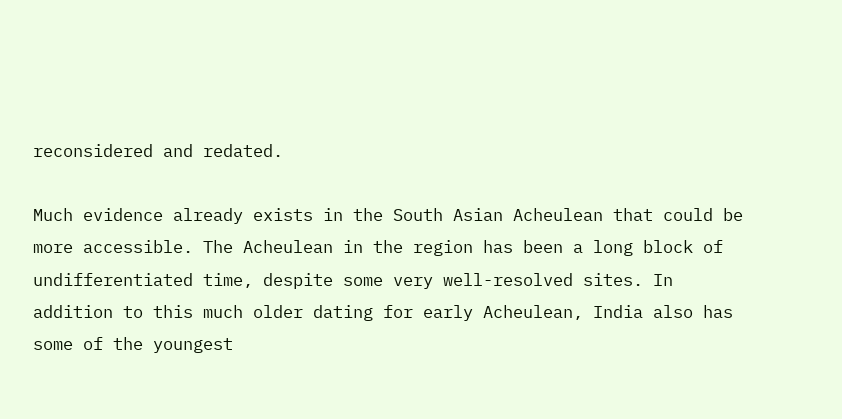reconsidered and redated.

Much evidence already exists in the South Asian Acheulean that could be more accessible. The Acheulean in the region has been a long block of undifferentiated time, despite some very well-resolved sites. In addition to this much older dating for early Acheulean, India also has some of the youngest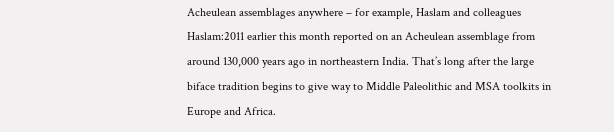Acheulean assemblages anywhere – for example, Haslam and colleagues Haslam:2011 earlier this month reported on an Acheulean assemblage from around 130,000 years ago in northeastern India. That’s long after the large biface tradition begins to give way to Middle Paleolithic and MSA toolkits in Europe and Africa.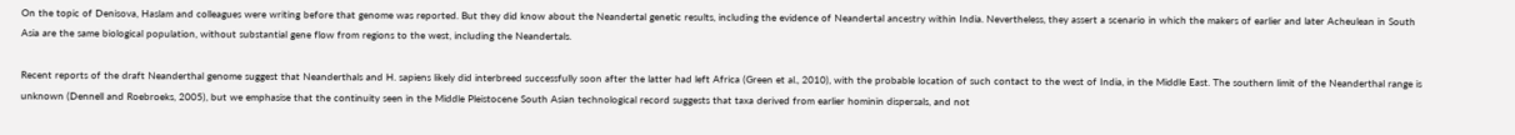On the topic of Denisova, Haslam and colleagues were writing before that genome was reported. But they did know about the Neandertal genetic results, including the evidence of Neandertal ancestry within India. Nevertheless, they assert a scenario in which the makers of earlier and later Acheulean in South Asia are the same biological population, without substantial gene flow from regions to the west, including the Neandertals.

Recent reports of the draft Neanderthal genome suggest that Neanderthals and H. sapiens likely did interbreed successfully soon after the latter had left Africa (Green et al., 2010), with the probable location of such contact to the west of India, in the Middle East. The southern limit of the Neanderthal range is unknown (Dennell and Roebroeks, 2005), but we emphasise that the continuity seen in the Middle Pleistocene South Asian technological record suggests that taxa derived from earlier hominin dispersals, and not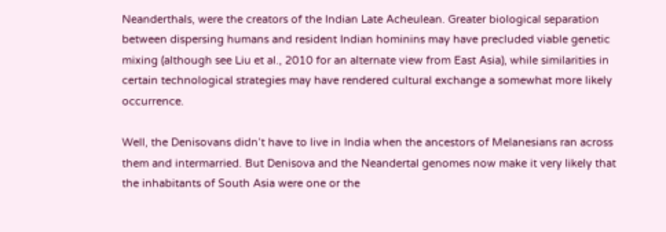Neanderthals, were the creators of the Indian Late Acheulean. Greater biological separation between dispersing humans and resident Indian hominins may have precluded viable genetic mixing (although see Liu et al., 2010 for an alternate view from East Asia), while similarities in certain technological strategies may have rendered cultural exchange a somewhat more likely occurrence.

Well, the Denisovans didn’t have to live in India when the ancestors of Melanesians ran across them and intermarried. But Denisova and the Neandertal genomes now make it very likely that the inhabitants of South Asia were one or the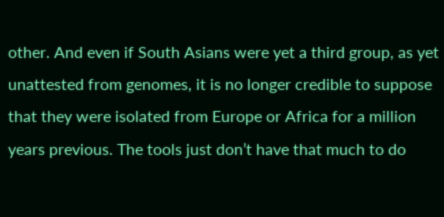other. And even if South Asians were yet a third group, as yet unattested from genomes, it is no longer credible to suppose that they were isolated from Europe or Africa for a million years previous. The tools just don’t have that much to do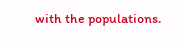with the populations.